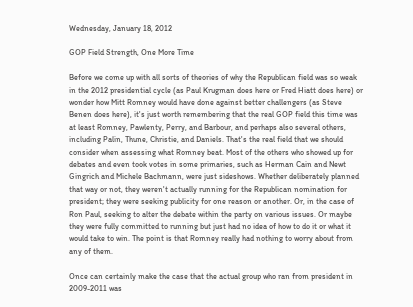Wednesday, January 18, 2012

GOP Field Strength, One More Time

Before we come up with all sorts of theories of why the Republican field was so weak in the 2012 presidential cycle (as Paul Krugman does here or Fred Hiatt does here) or wonder how Mitt Romney would have done against better challengers (as Steve Benen does here), it's just worth remembering that the real GOP field this time was at least Romney, Pawlenty, Perry, and Barbour, and perhaps also several others, including Palin, Thune, Christie, and Daniels. That's the real field that we should consider when assessing what Romney beat. Most of the others who showed up for debates and even took votes in some primaries, such as Herman Cain and Newt Gingrich and Michele Bachmann, were just sideshows. Whether deliberately planned that way or not, they weren't actually running for the Republican nomination for president; they were seeking publicity for one reason or another. Or, in the case of Ron Paul, seeking to alter the debate within the party on various issues. Or maybe they were fully committed to running but just had no idea of how to do it or what it would take to win. The point is that Romney really had nothing to worry about from any of them.

Once can certainly make the case that the actual group who ran from president in 2009-2011 was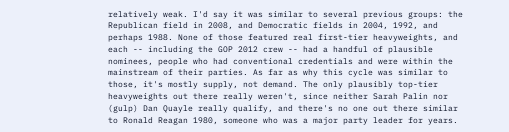relatively weak. I'd say it was similar to several previous groups: the Republican field in 2008, and Democratic fields in 2004, 1992, and perhaps 1988. None of those featured real first-tier heavyweights, and each -- including the GOP 2012 crew -- had a handful of plausible nominees, people who had conventional credentials and were within the mainstream of their parties. As far as why this cycle was similar to those, it's mostly supply, not demand. The only plausibly top-tier heavyweights out there really weren't, since neither Sarah Palin nor (gulp) Dan Quayle really qualify, and there's no one out there similar to Ronald Reagan 1980, someone who was a major party leader for years.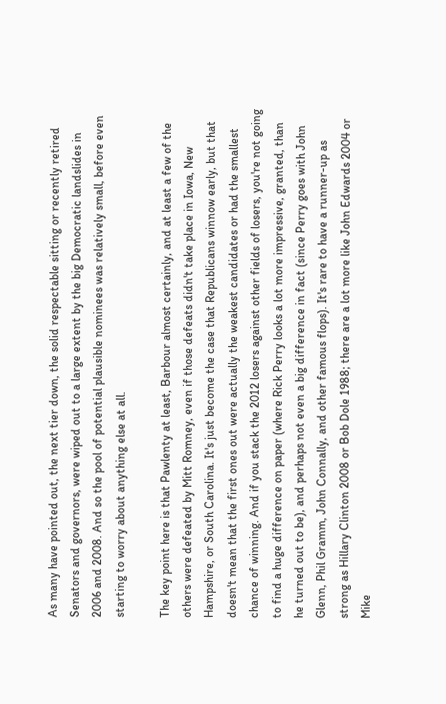As many have pointed out, the next tier down, the solid respectable sitting or recently retired Senators and governors, were wiped out to a large extent by the big Democratic landslides in 2006 and 2008. And so the pool of potential plausible nominees was relatively small, before even starting to worry about anything else at all.

The key point here is that Pawlenty at least, Barbour almost certainly, and at least a few of the others were defeated by Mitt Romney, even if those defeats didn't take place in Iowa, New Hampshire, or South Carolina. It's just become the case that Republicans winnow early, but that doesn't mean that the first ones out were actually the weakest candidates or had the smallest chance of winning. And if you stack the 2012 losers against other fields of losers, you're not going to find a huge difference on paper (where Rick Perry looks a lot more impressive, granted, than he turned out to be), and perhaps not even a big difference in fact (since Perry goes with John Glenn, Phil Gramm, John Connally, and other famous flops). It's rare to have a runner-up as strong as Hillary Clinton 2008 or Bob Dole 1988; there are a lot more like John Edwards 2004 or Mike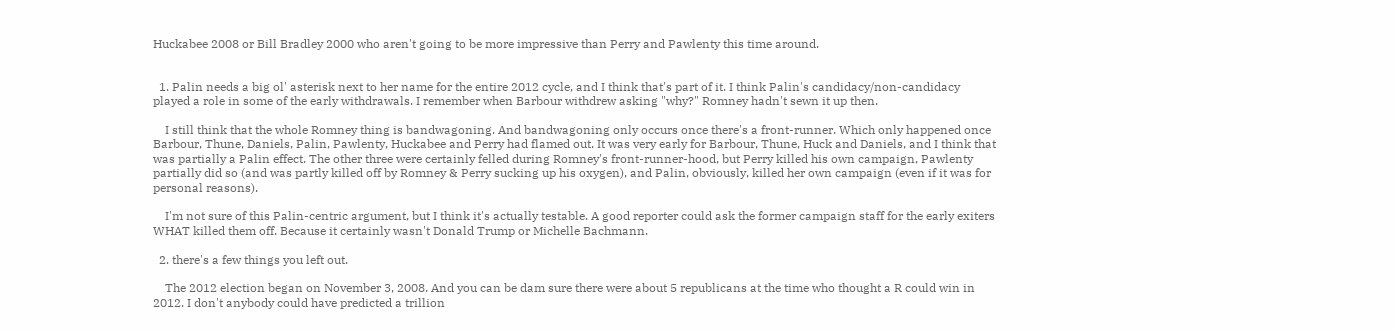Huckabee 2008 or Bill Bradley 2000 who aren't going to be more impressive than Perry and Pawlenty this time around.


  1. Palin needs a big ol' asterisk next to her name for the entire 2012 cycle, and I think that's part of it. I think Palin's candidacy/non-candidacy played a role in some of the early withdrawals. I remember when Barbour withdrew asking "why?" Romney hadn't sewn it up then.

    I still think that the whole Romney thing is bandwagoning. And bandwagoning only occurs once there's a front-runner. Which only happened once Barbour, Thune, Daniels, Palin, Pawlenty, Huckabee and Perry had flamed out. It was very early for Barbour, Thune, Huck and Daniels, and I think that was partially a Palin effect. The other three were certainly felled during Romney's front-runner-hood, but Perry killed his own campaign, Pawlenty partially did so (and was partly killed off by Romney & Perry sucking up his oxygen), and Palin, obviously, killed her own campaign (even if it was for personal reasons).

    I'm not sure of this Palin-centric argument, but I think it's actually testable. A good reporter could ask the former campaign staff for the early exiters WHAT killed them off. Because it certainly wasn't Donald Trump or Michelle Bachmann.

  2. there's a few things you left out.

    The 2012 election began on November 3, 2008. And you can be dam sure there were about 5 republicans at the time who thought a R could win in 2012. I don't anybody could have predicted a trillion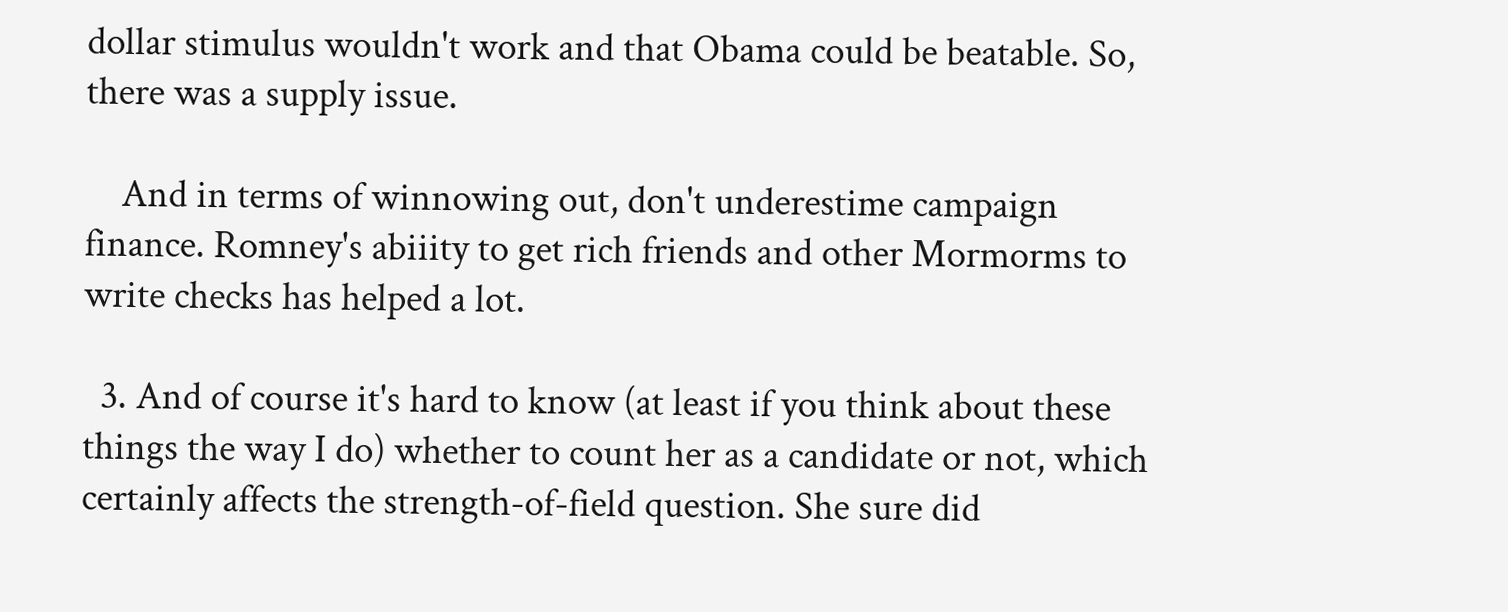dollar stimulus wouldn't work and that Obama could be beatable. So, there was a supply issue.

    And in terms of winnowing out, don't underestime campaign finance. Romney's abiiity to get rich friends and other Mormorms to write checks has helped a lot.

  3. And of course it's hard to know (at least if you think about these things the way I do) whether to count her as a candidate or not, which certainly affects the strength-of-field question. She sure did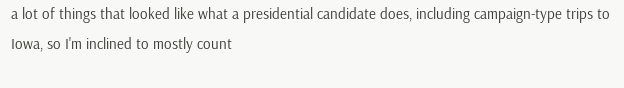a lot of things that looked like what a presidential candidate does, including campaign-type trips to Iowa, so I'm inclined to mostly count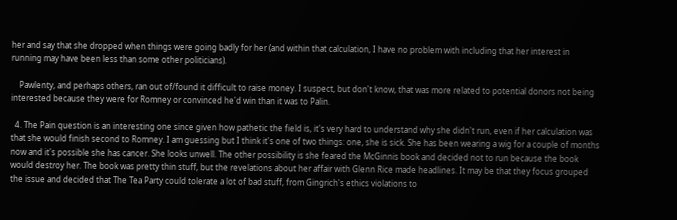her and say that she dropped when things were going badly for her (and within that calculation, I have no problem with including that her interest in running may have been less than some other politicians).

    Pawlenty, and perhaps others, ran out of/found it difficult to raise money. I suspect, but don't know, that was more related to potential donors not being interested because they were for Romney or convinced he'd win than it was to Palin.

  4. The Pain question is an interesting one since given how pathetic the field is, it's very hard to understand why she didn't run, even if her calculation was that she would finish second to Romney. I am guessing but I think it's one of two things: one, she is sick. She has been wearing a wig for a couple of months now and it's possible she has cancer. She looks unwell. The other possibility is she feared the McGinnis book and decided not to run because the book would destroy her. The book was pretty thin stuff, but the revelations about her affair with Glenn Rice made headlines. It may be that they focus grouped the issue and decided that The Tea Party could tolerate a lot of bad stuff, from Gingrich's ethics violations to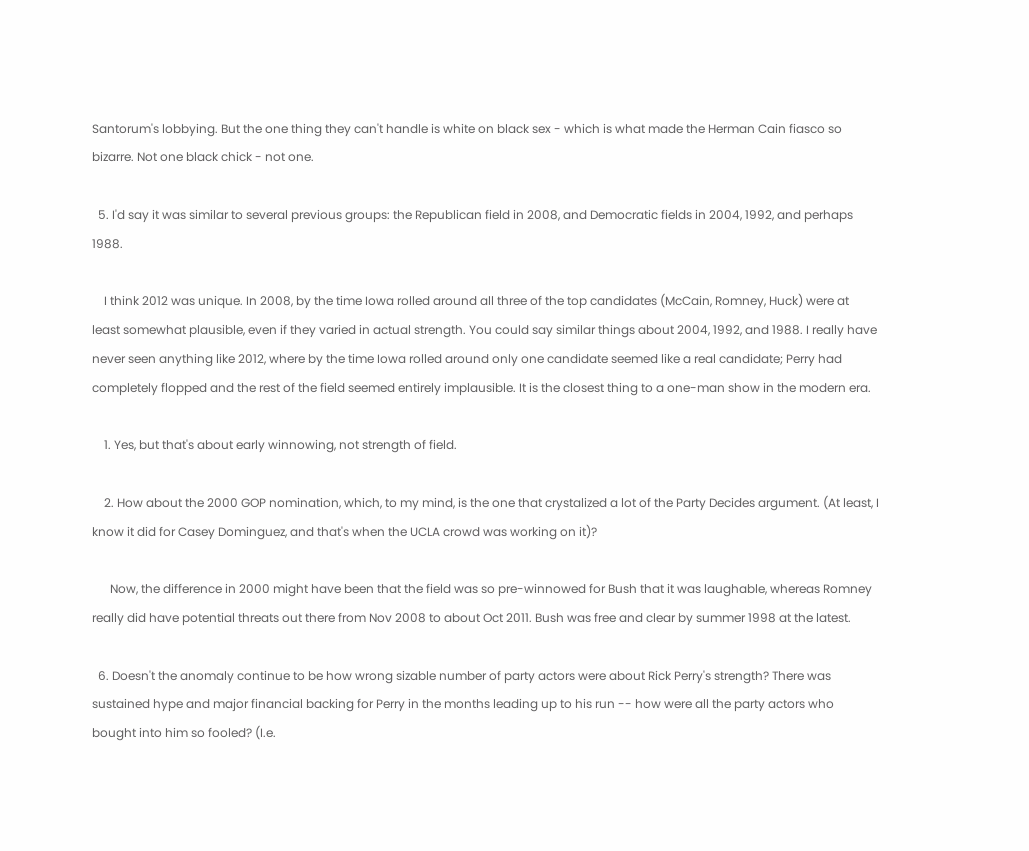Santorum's lobbying. But the one thing they can't handle is white on black sex - which is what made the Herman Cain fiasco so bizarre. Not one black chick - not one.

  5. I'd say it was similar to several previous groups: the Republican field in 2008, and Democratic fields in 2004, 1992, and perhaps 1988.

    I think 2012 was unique. In 2008, by the time Iowa rolled around all three of the top candidates (McCain, Romney, Huck) were at least somewhat plausible, even if they varied in actual strength. You could say similar things about 2004, 1992, and 1988. I really have never seen anything like 2012, where by the time Iowa rolled around only one candidate seemed like a real candidate; Perry had completely flopped and the rest of the field seemed entirely implausible. It is the closest thing to a one-man show in the modern era.

    1. Yes, but that's about early winnowing, not strength of field.

    2. How about the 2000 GOP nomination, which, to my mind, is the one that crystalized a lot of the Party Decides argument. (At least, I know it did for Casey Dominguez, and that's when the UCLA crowd was working on it)?

      Now, the difference in 2000 might have been that the field was so pre-winnowed for Bush that it was laughable, whereas Romney really did have potential threats out there from Nov 2008 to about Oct 2011. Bush was free and clear by summer 1998 at the latest.

  6. Doesn't the anomaly continue to be how wrong sizable number of party actors were about Rick Perry's strength? There was sustained hype and major financial backing for Perry in the months leading up to his run -- how were all the party actors who bought into him so fooled? (I.e.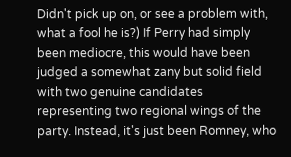Didn't pick up on, or see a problem with, what a fool he is?) If Perry had simply been mediocre, this would have been judged a somewhat zany but solid field with two genuine candidates representing two regional wings of the party. Instead, it's just been Romney, who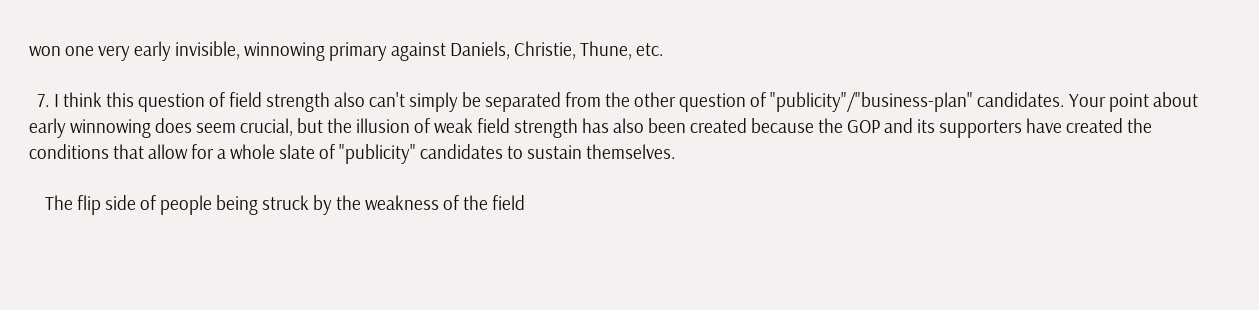won one very early invisible, winnowing primary against Daniels, Christie, Thune, etc.

  7. I think this question of field strength also can't simply be separated from the other question of "publicity"/"business-plan" candidates. Your point about early winnowing does seem crucial, but the illusion of weak field strength has also been created because the GOP and its supporters have created the conditions that allow for a whole slate of "publicity" candidates to sustain themselves.

    The flip side of people being struck by the weakness of the field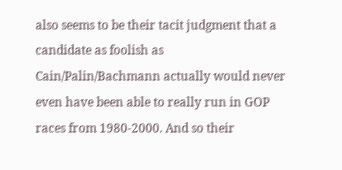also seems to be their tacit judgment that a candidate as foolish as Cain/Palin/Bachmann actually would never even have been able to really run in GOP races from 1980-2000. And so their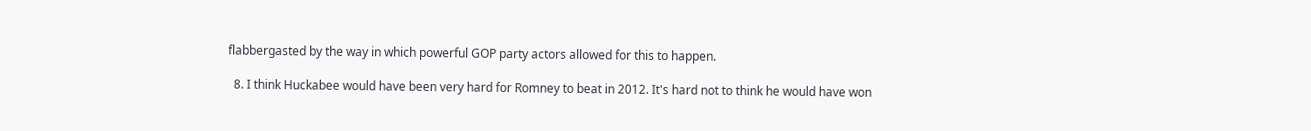flabbergasted by the way in which powerful GOP party actors allowed for this to happen.

  8. I think Huckabee would have been very hard for Romney to beat in 2012. It's hard not to think he would have won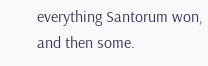everything Santorum won, and then some.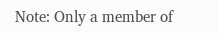Note: Only a member of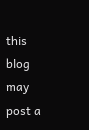this blog may post a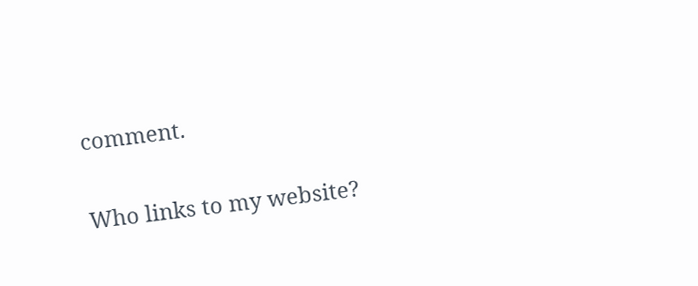comment.

Who links to my website?